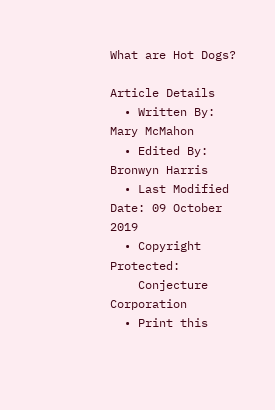What are Hot Dogs?

Article Details
  • Written By: Mary McMahon
  • Edited By: Bronwyn Harris
  • Last Modified Date: 09 October 2019
  • Copyright Protected:
    Conjecture Corporation
  • Print this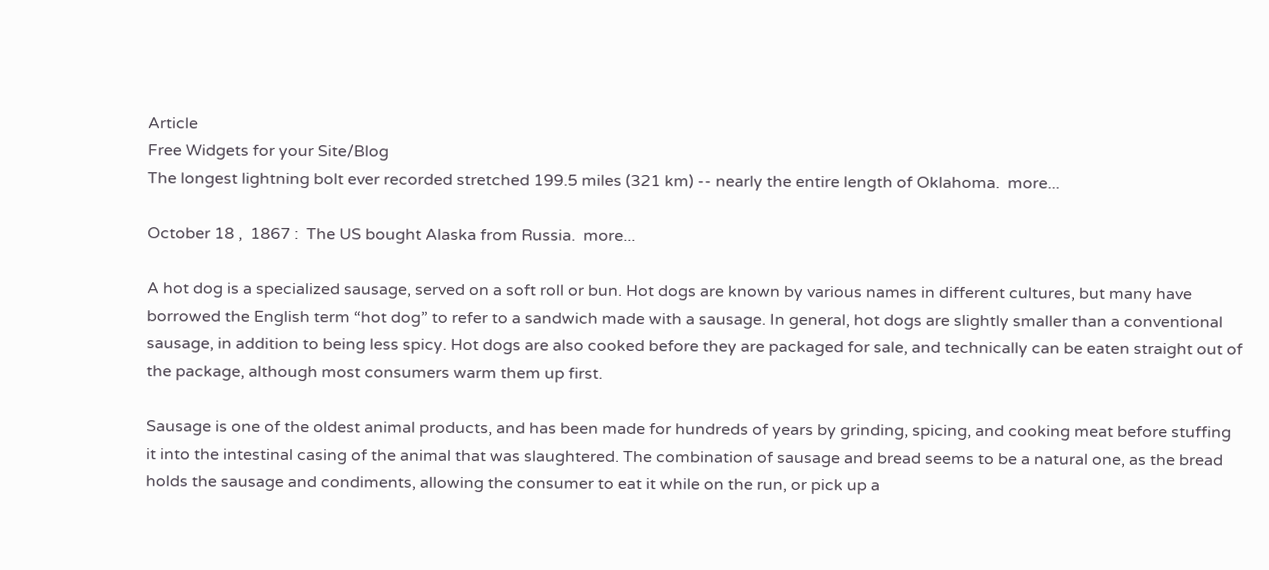Article
Free Widgets for your Site/Blog
The longest lightning bolt ever recorded stretched 199.5 miles (321 km) -- nearly the entire length of Oklahoma.  more...

October 18 ,  1867 :  The US bought Alaska from Russia.  more...

A hot dog is a specialized sausage, served on a soft roll or bun. Hot dogs are known by various names in different cultures, but many have borrowed the English term “hot dog” to refer to a sandwich made with a sausage. In general, hot dogs are slightly smaller than a conventional sausage, in addition to being less spicy. Hot dogs are also cooked before they are packaged for sale, and technically can be eaten straight out of the package, although most consumers warm them up first.

Sausage is one of the oldest animal products, and has been made for hundreds of years by grinding, spicing, and cooking meat before stuffing it into the intestinal casing of the animal that was slaughtered. The combination of sausage and bread seems to be a natural one, as the bread holds the sausage and condiments, allowing the consumer to eat it while on the run, or pick up a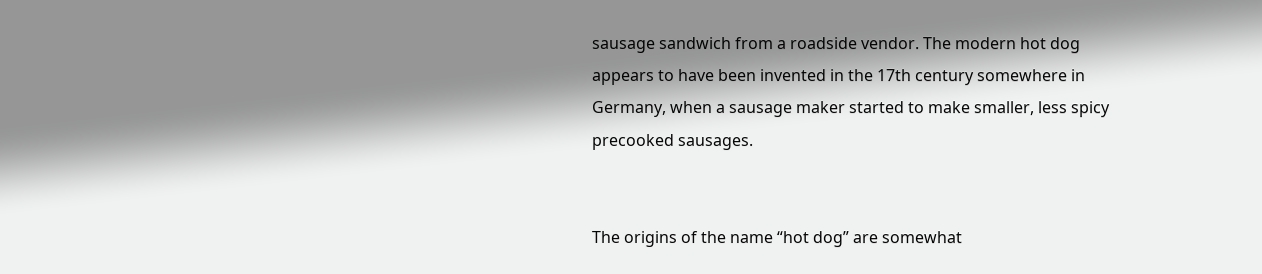sausage sandwich from a roadside vendor. The modern hot dog appears to have been invented in the 17th century somewhere in Germany, when a sausage maker started to make smaller, less spicy precooked sausages.


The origins of the name “hot dog” are somewhat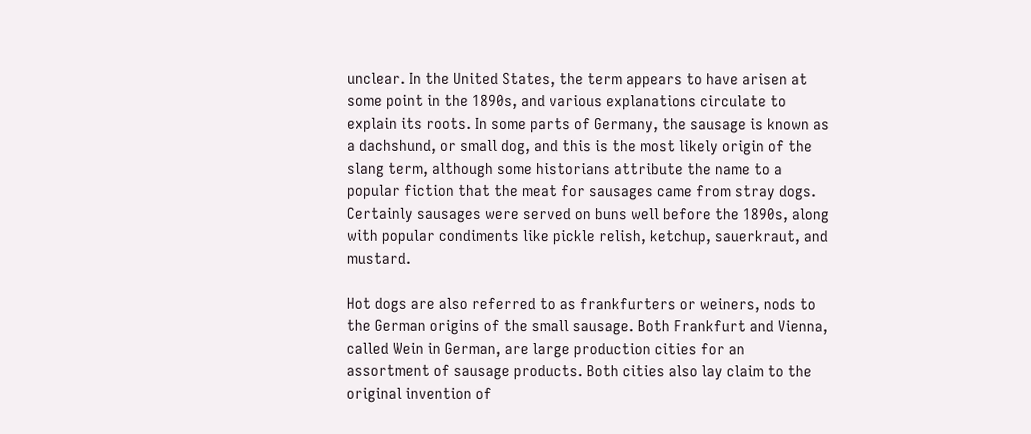unclear. In the United States, the term appears to have arisen at some point in the 1890s, and various explanations circulate to explain its roots. In some parts of Germany, the sausage is known as a dachshund, or small dog, and this is the most likely origin of the slang term, although some historians attribute the name to a popular fiction that the meat for sausages came from stray dogs. Certainly sausages were served on buns well before the 1890s, along with popular condiments like pickle relish, ketchup, sauerkraut, and mustard.

Hot dogs are also referred to as frankfurters or weiners, nods to the German origins of the small sausage. Both Frankfurt and Vienna, called Wein in German, are large production cities for an assortment of sausage products. Both cities also lay claim to the original invention of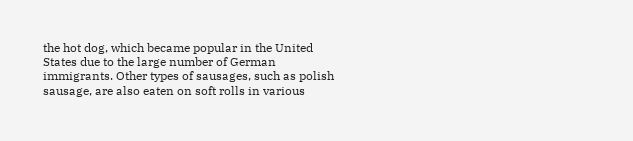the hot dog, which became popular in the United States due to the large number of German immigrants. Other types of sausages, such as polish sausage, are also eaten on soft rolls in various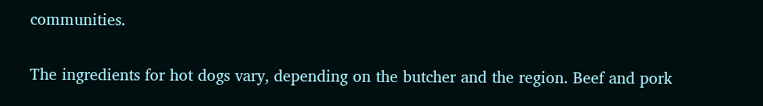communities.

The ingredients for hot dogs vary, depending on the butcher and the region. Beef and pork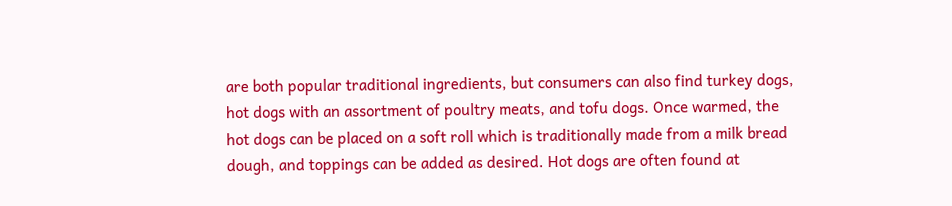are both popular traditional ingredients, but consumers can also find turkey dogs, hot dogs with an assortment of poultry meats, and tofu dogs. Once warmed, the hot dogs can be placed on a soft roll which is traditionally made from a milk bread dough, and toppings can be added as desired. Hot dogs are often found at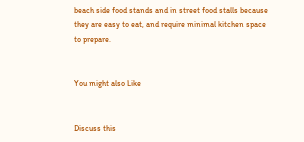beach side food stands and in street food stalls because they are easy to eat, and require minimal kitchen space to prepare.


You might also Like


Discuss this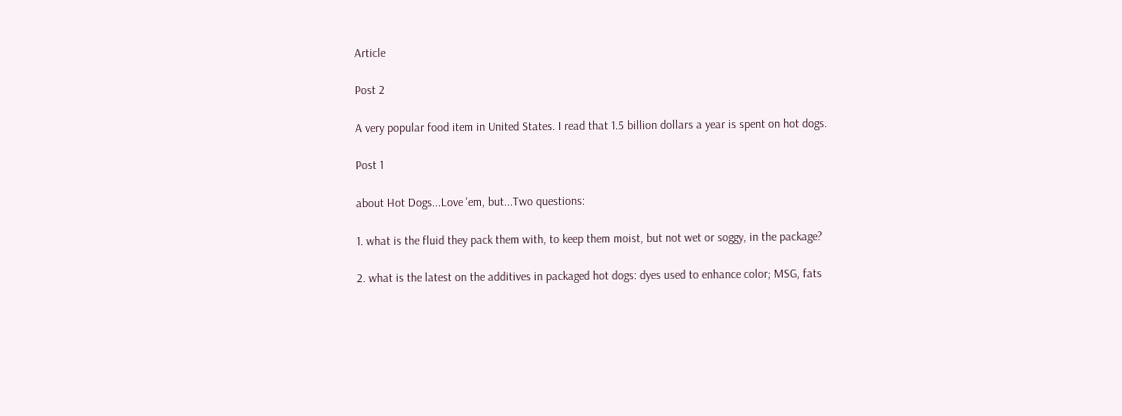Article

Post 2

A very popular food item in United States. I read that 1.5 billion dollars a year is spent on hot dogs.

Post 1

about Hot Dogs...Love 'em, but...Two questions:

1. what is the fluid they pack them with, to keep them moist, but not wet or soggy, in the package?

2. what is the latest on the additives in packaged hot dogs: dyes used to enhance color; MSG, fats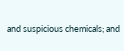and suspicious chemicals; and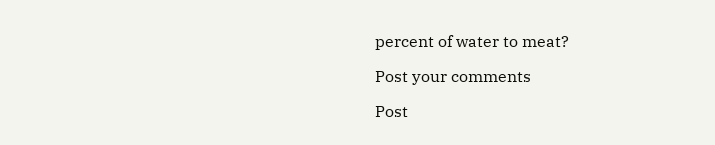percent of water to meat?

Post your comments

Post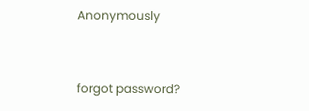Anonymously


forgot password?